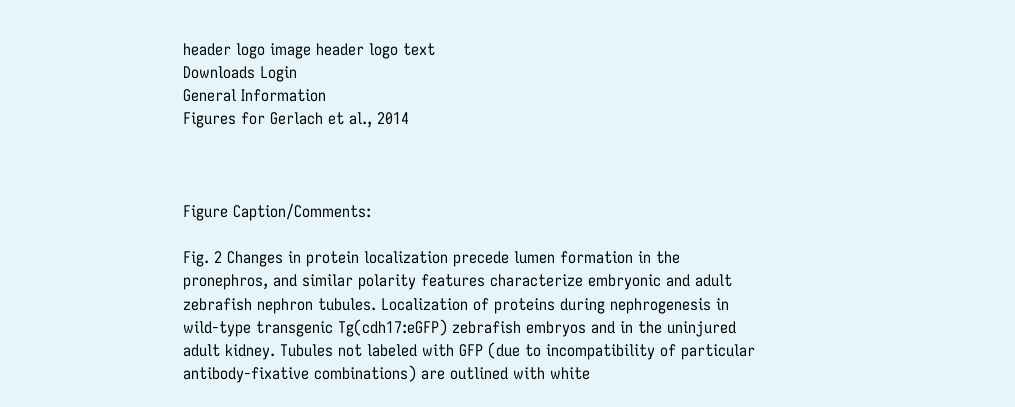header logo image header logo text
Downloads Login
General Information
Figures for Gerlach et al., 2014



Figure Caption/Comments:

Fig. 2 Changes in protein localization precede lumen formation in the pronephros, and similar polarity features characterize embryonic and adult zebrafish nephron tubules. Localization of proteins during nephrogenesis in wild-type transgenic Tg(cdh17:eGFP) zebrafish embryos and in the uninjured adult kidney. Tubules not labeled with GFP (due to incompatibility of particular antibody-fixative combinations) are outlined with white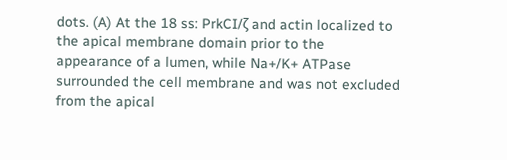dots. (A) At the 18 ss: PrkCI/ζ and actin localized to the apical membrane domain prior to the appearance of a lumen, while Na+/K+ ATPase surrounded the cell membrane and was not excluded from the apical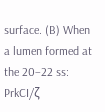surface. (B) When a lumen formed at the 20–22 ss: PrkCI/ζ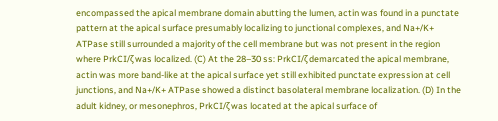encompassed the apical membrane domain abutting the lumen, actin was found in a punctate pattern at the apical surface presumably localizing to junctional complexes, and Na+/K+ ATPase still surrounded a majority of the cell membrane but was not present in the region where PrkCI/ζ was localized. (C) At the 28–30 ss: PrkCI/ζ demarcated the apical membrane, actin was more band-like at the apical surface yet still exhibited punctate expression at cell junctions, and Na+/K+ ATPase showed a distinct basolateral membrane localization. (D) In the adult kidney, or mesonephros, PrkCI/ζ was located at the apical surface of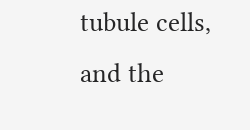tubule cells, and the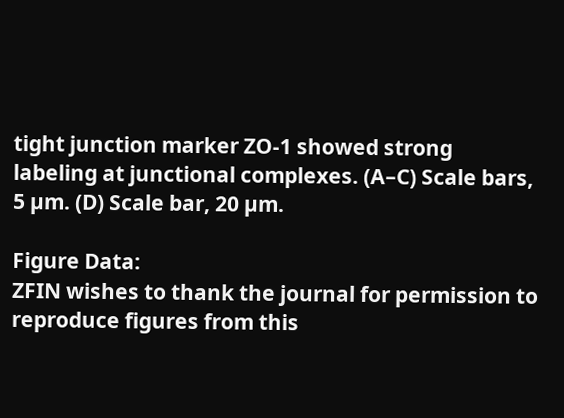tight junction marker ZO-1 showed strong labeling at junctional complexes. (A–C) Scale bars, 5 µm. (D) Scale bar, 20 µm.

Figure Data:
ZFIN wishes to thank the journal for permission to reproduce figures from this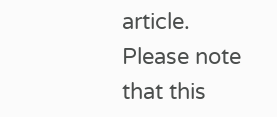article. Please note that this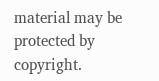material may be protected by copyright.